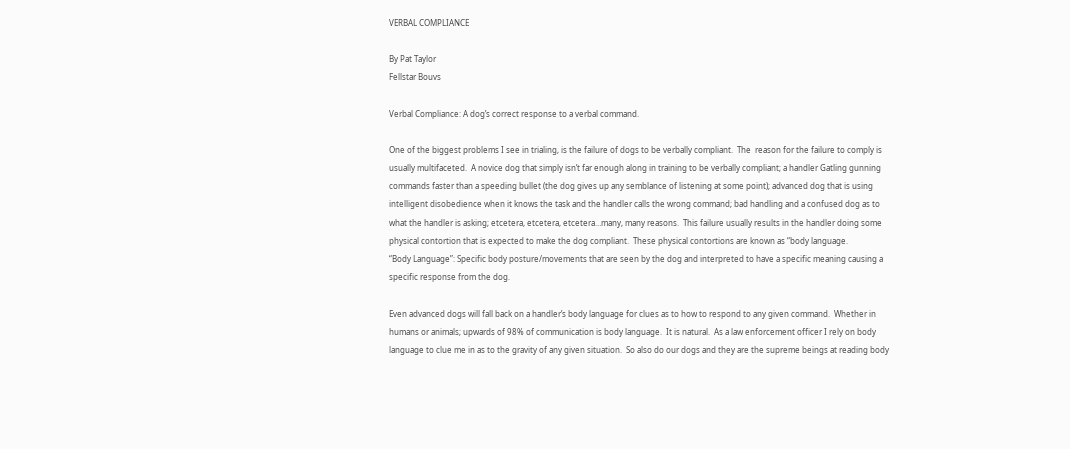VERBAL COMPLIANCE

By Pat Taylor
Fellstar Bouvs

Verbal Compliance: A dog’s correct response to a verbal command.

One of the biggest problems I see in trialing, is the failure of dogs to be verbally compliant.  The  reason for the failure to comply is usually multifaceted.  A novice dog that simply isn’t far enough along in training to be verbally compliant; a handler Gatling gunning commands faster than a speeding bullet (the dog gives up any semblance of listening at some point); advanced dog that is using intelligent disobedience when it knows the task and the handler calls the wrong command; bad handling and a confused dog as to what the handler is asking; etcetera, etcetera, etcetera…many, many reasons.  This failure usually results in the handler doing some physical contortion that is expected to make the dog compliant.  These physical contortions are known as “body language.
“Body Language”: Specific body posture/movements that are seen by the dog and interpreted to have a specific meaning causing a specific response from the dog.

Even advanced dogs will fall back on a handler’s body language for clues as to how to respond to any given command.  Whether in humans or animals; upwards of 98% of communication is body language.  It is natural.  As a law enforcement officer I rely on body language to clue me in as to the gravity of any given situation.  So also do our dogs and they are the supreme beings at reading body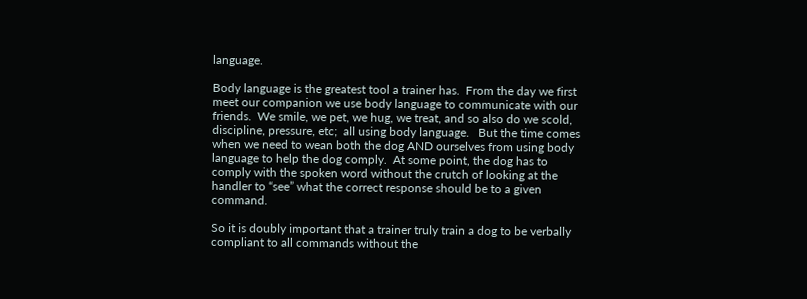language.

Body language is the greatest tool a trainer has.  From the day we first meet our companion we use body language to communicate with our friends.  We smile, we pet, we hug, we treat, and so also do we scold, discipline, pressure, etc;  all using body language.   But the time comes when we need to wean both the dog AND ourselves from using body language to help the dog comply.  At some point, the dog has to comply with the spoken word without the crutch of looking at the handler to “see” what the correct response should be to a given command.

So it is doubly important that a trainer truly train a dog to be verbally compliant to all commands without the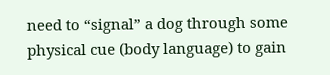need to “signal” a dog through some physical cue (body language) to gain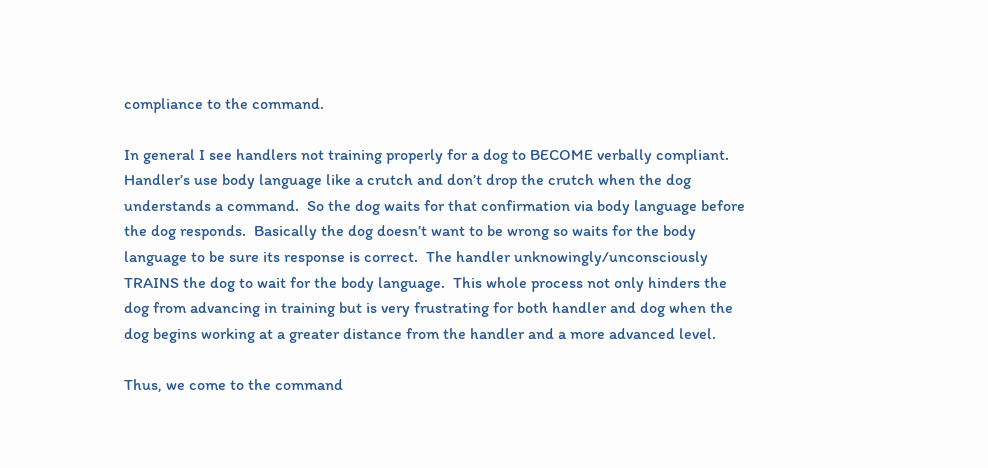compliance to the command.

In general I see handlers not training properly for a dog to BECOME verbally compliant.  Handler’s use body language like a crutch and don’t drop the crutch when the dog understands a command.  So the dog waits for that confirmation via body language before the dog responds.  Basically the dog doesn’t want to be wrong so waits for the body language to be sure its response is correct.  The handler unknowingly/unconsciously TRAINS the dog to wait for the body language.  This whole process not only hinders the dog from advancing in training but is very frustrating for both handler and dog when the dog begins working at a greater distance from the handler and a more advanced level.

Thus, we come to the command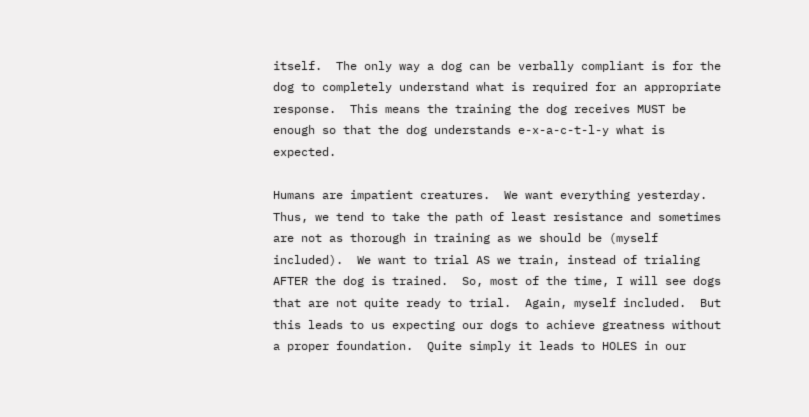itself.  The only way a dog can be verbally compliant is for the dog to completely understand what is required for an appropriate response.  This means the training the dog receives MUST be enough so that the dog understands e-x-a-c-t-l-y what is expected.

Humans are impatient creatures.  We want everything yesterday.  Thus, we tend to take the path of least resistance and sometimes are not as thorough in training as we should be (myself included).  We want to trial AS we train, instead of trialing AFTER the dog is trained.  So, most of the time, I will see dogs that are not quite ready to trial.  Again, myself included.  But this leads to us expecting our dogs to achieve greatness without a proper foundation.  Quite simply it leads to HOLES in our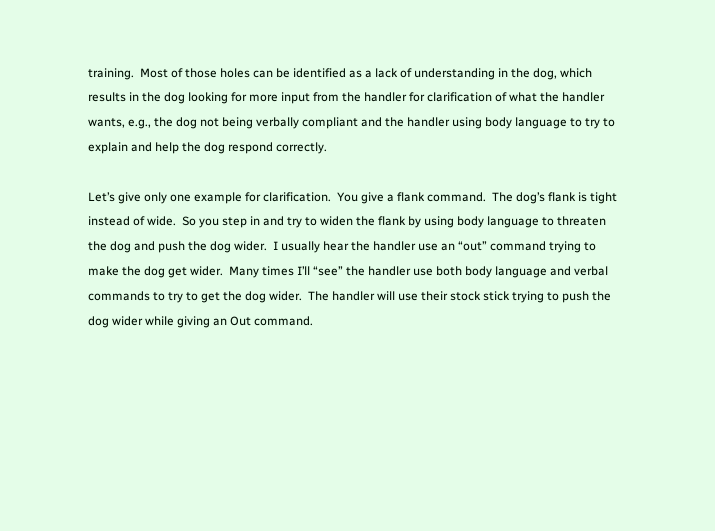training.  Most of those holes can be identified as a lack of understanding in the dog, which results in the dog looking for more input from the handler for clarification of what the handler wants, e.g., the dog not being verbally compliant and the handler using body language to try to explain and help the dog respond correctly.

Let’s give only one example for clarification.  You give a flank command.  The dog’s flank is tight instead of wide.  So you step in and try to widen the flank by using body language to threaten the dog and push the dog wider.  I usually hear the handler use an “out” command trying to make the dog get wider.  Many times I’ll “see” the handler use both body language and verbal commands to try to get the dog wider.  The handler will use their stock stick trying to push the dog wider while giving an Out command.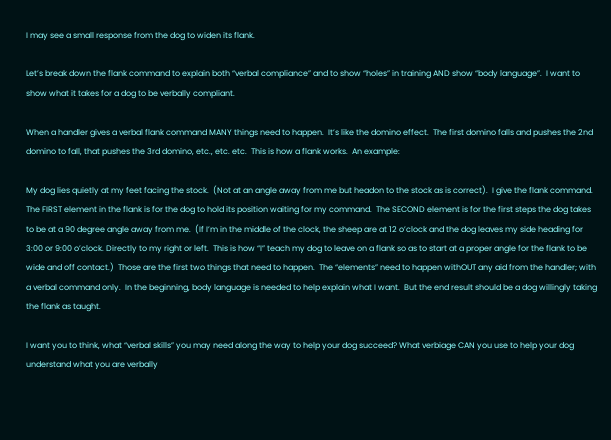I may see a small response from the dog to widen its flank.

Let’s break down the flank command to explain both “verbal compliance” and to show “holes” in training AND show “body language”.  I want to show what it takes for a dog to be verbally compliant.

When a handler gives a verbal flank command MANY things need to happen.  It’s like the domino effect.  The first domino falls and pushes the 2nd domino to fall, that pushes the 3rd domino, etc., etc. etc.  This is how a flank works.  An example:

My dog lies quietly at my feet facing the stock.  (Not at an angle away from me but headon to the stock as is correct).  I give the flank command.  The FIRST element in the flank is for the dog to hold its position waiting for my command.  The SECOND element is for the first steps the dog takes to be at a 90 degree angle away from me.  (If I’m in the middle of the clock, the sheep are at 12 o’clock and the dog leaves my side heading for 3:00 or 9:00 o’clock. Directly to my right or left.  This is how “I” teach my dog to leave on a flank so as to start at a proper angle for the flank to be wide and off contact.)  Those are the first two things that need to happen.  The “elements” need to happen withOUT any aid from the handler; with a verbal command only.  In the beginning, body language is needed to help explain what I want.  But the end result should be a dog willingly taking the flank as taught.

I want you to think, what “verbal skills” you may need along the way to help your dog succeed? What verbiage CAN you use to help your dog understand what you are verbally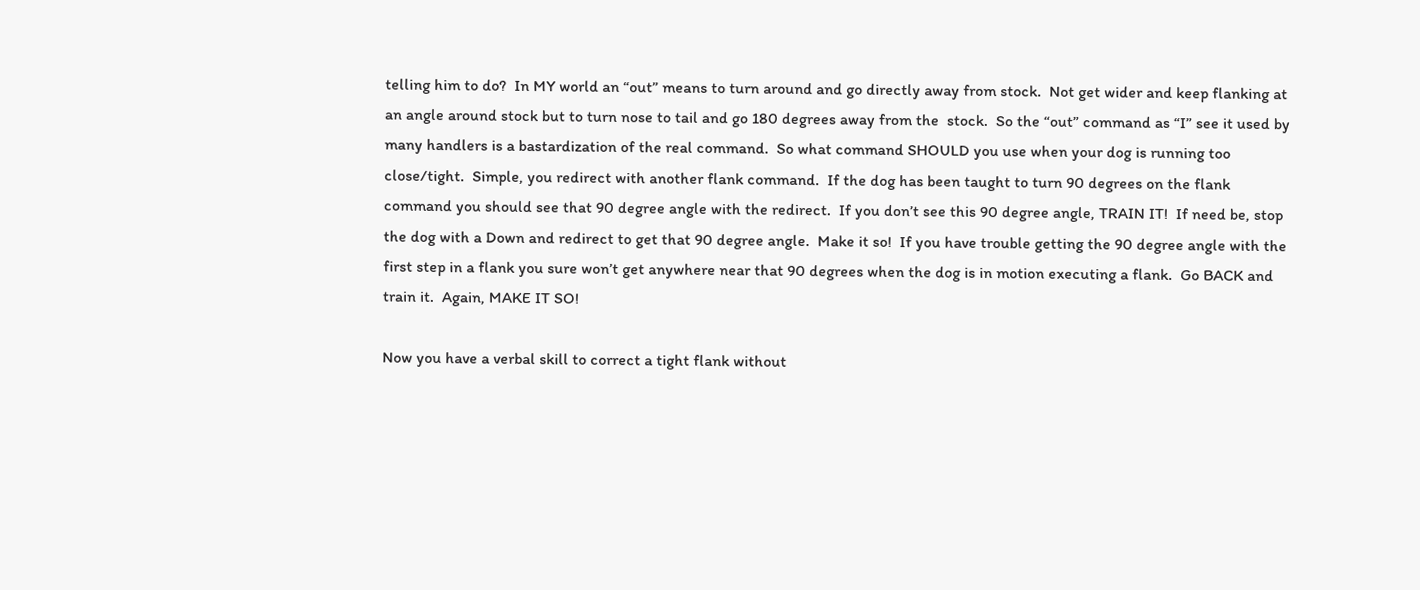telling him to do?  In MY world an “out” means to turn around and go directly away from stock.  Not get wider and keep flanking at an angle around stock but to turn nose to tail and go 180 degrees away from the  stock.  So the “out” command as “I” see it used by many handlers is a bastardization of the real command.  So what command SHOULD you use when your dog is running too close/tight.  Simple, you redirect with another flank command.  If the dog has been taught to turn 90 degrees on the flank command you should see that 90 degree angle with the redirect.  If you don’t see this 90 degree angle, TRAIN IT!  If need be, stop the dog with a Down and redirect to get that 90 degree angle.  Make it so!  If you have trouble getting the 90 degree angle with the first step in a flank you sure won’t get anywhere near that 90 degrees when the dog is in motion executing a flank.  Go BACK and train it.  Again, MAKE IT SO!

Now you have a verbal skill to correct a tight flank without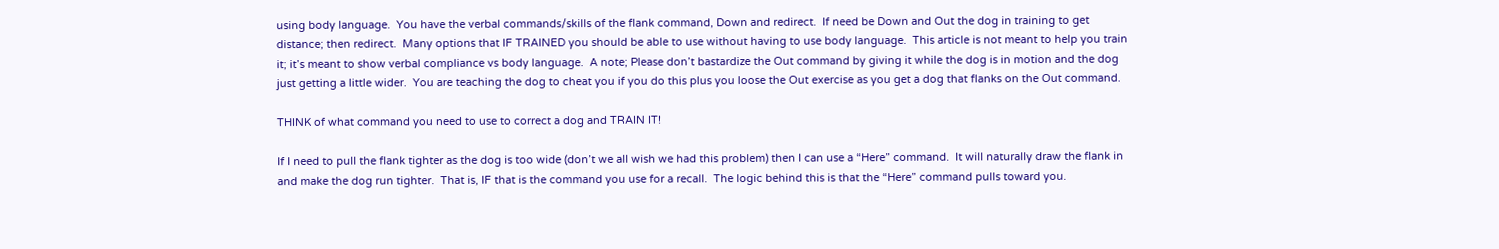using body language.  You have the verbal commands/skills of the flank command, Down and redirect.  If need be Down and Out the dog in training to get distance; then redirect.  Many options that IF TRAINED you should be able to use without having to use body language.  This article is not meant to help you train it; it’s meant to show verbal compliance vs body language.  A note; Please don’t bastardize the Out command by giving it while the dog is in motion and the dog just getting a little wider.  You are teaching the dog to cheat you if you do this plus you loose the Out exercise as you get a dog that flanks on the Out command.

THINK of what command you need to use to correct a dog and TRAIN IT!

If I need to pull the flank tighter as the dog is too wide (don’t we all wish we had this problem) then I can use a “Here” command.  It will naturally draw the flank in and make the dog run tighter.  That is, IF that is the command you use for a recall.  The logic behind this is that the “Here” command pulls toward you.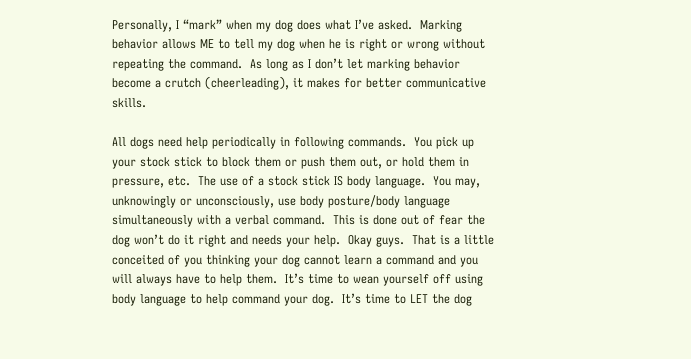Personally, I “mark” when my dog does what I’ve asked.  Marking behavior allows ME to tell my dog when he is right or wrong without repeating the command.  As long as I don’t let marking behavior become a crutch (cheerleading), it makes for better communicative skills.

All dogs need help periodically in following commands.  You pick up your stock stick to block them or push them out, or hold them in pressure, etc.  The use of a stock stick IS body language.  You may, unknowingly or unconsciously, use body posture/body language simultaneously with a verbal command.  This is done out of fear the dog won’t do it right and needs your help.  Okay guys.  That is a little conceited of you thinking your dog cannot learn a command and you will always have to help them.  It’s time to wean yourself off using body language to help command your dog.  It’s time to LET the dog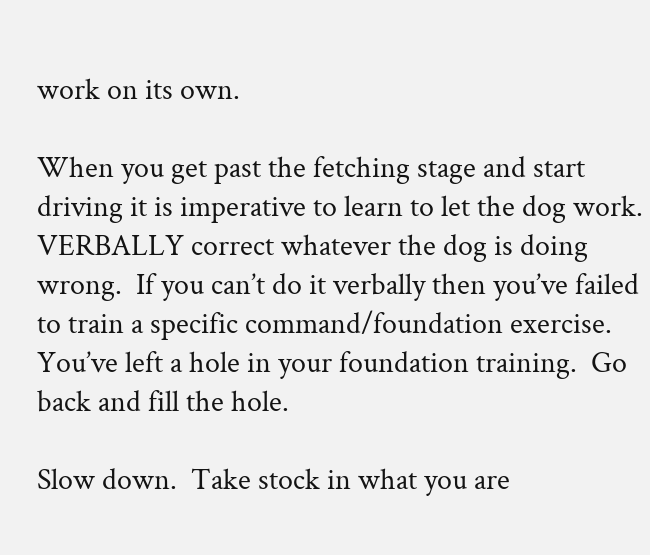work on its own.

When you get past the fetching stage and start driving it is imperative to learn to let the dog work.  VERBALLY correct whatever the dog is doing wrong.  If you can’t do it verbally then you’ve failed to train a specific command/foundation exercise.  You’ve left a hole in your foundation training.  Go back and fill the hole.

Slow down.  Take stock in what you are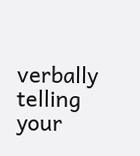verbally telling your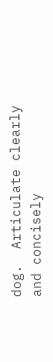dog.  Articulate clearly and concisely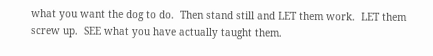what you want the dog to do.  Then stand still and LET them work.  LET them screw up.  SEE what you have actually taught them.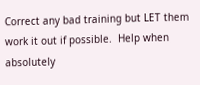Correct any bad training but LET them work it out if possible.  Help when absolutely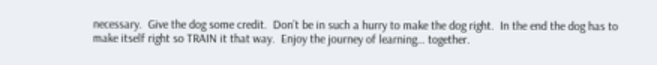necessary.  Give the dog some credit.  Don’t be in such a hurry to make the dog right.  In the end the dog has to make itself right so TRAIN it that way.  Enjoy the journey of learning… together.